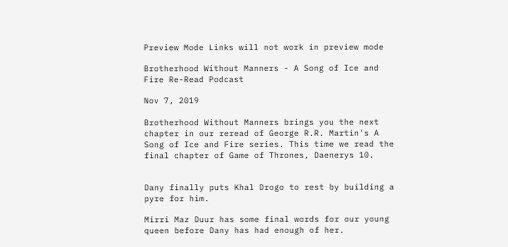Preview Mode Links will not work in preview mode

Brotherhood Without Manners - A Song of Ice and Fire Re-Read Podcast

Nov 7, 2019

Brotherhood Without Manners brings you the next chapter in our reread of George R.R. Martin's A Song of Ice and Fire series. This time we read the final chapter of Game of Thrones, Daenerys 10.


Dany finally puts Khal Drogo to rest by building a pyre for him.

Mirri Maz Duur has some final words for our young queen before Dany has had enough of her.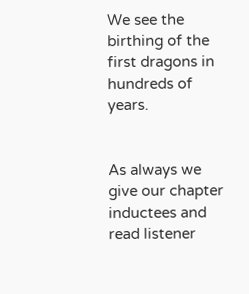We see the birthing of the first dragons in hundreds of years.


As always we give our chapter inductees and read listener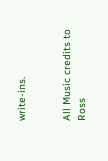write-ins.


All Music credits to Ross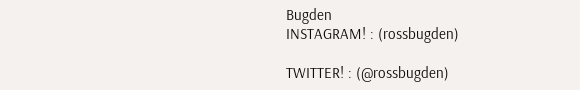Bugden
INSTAGRAM! : (rossbugden)

TWITTER! : (@rossbugden)